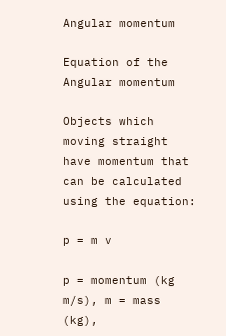Angular momentum

Equation of the Angular momentum

Objects which moving straight have momentum that can be calculated using the equation:

p = m v

p = momentum (kg m/s), m = mass (kg),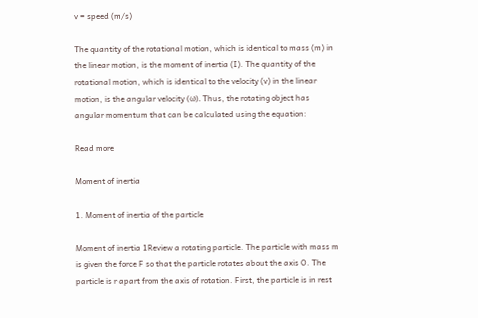v = speed (m/s)

The quantity of the rotational motion, which is identical to mass (m) in the linear motion, is the moment of inertia (I). The quantity of the rotational motion, which is identical to the velocity (v) in the linear motion, is the angular velocity (ω). Thus, the rotating object has angular momentum that can be calculated using the equation:

Read more

Moment of inertia

1. Moment of inertia of the particle

Moment of inertia 1Review a rotating particle. The particle with mass m is given the force F so that the particle rotates about the axis O. The particle is r apart from the axis of rotation. First, the particle is in rest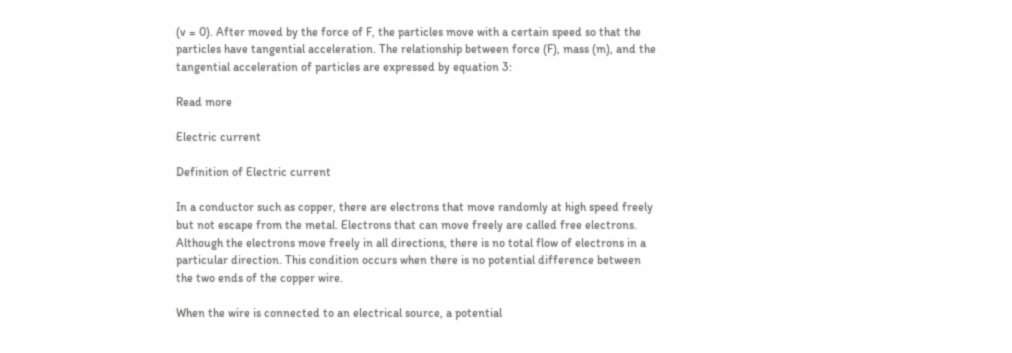(v = 0). After moved by the force of F, the particles move with a certain speed so that the particles have tangential acceleration. The relationship between force (F), mass (m), and the tangential acceleration of particles are expressed by equation 3:

Read more

Electric current

Definition of Electric current

In a conductor such as copper, there are electrons that move randomly at high speed freely but not escape from the metal. Electrons that can move freely are called free electrons. Although the electrons move freely in all directions, there is no total flow of electrons in a particular direction. This condition occurs when there is no potential difference between the two ends of the copper wire.

When the wire is connected to an electrical source, a potential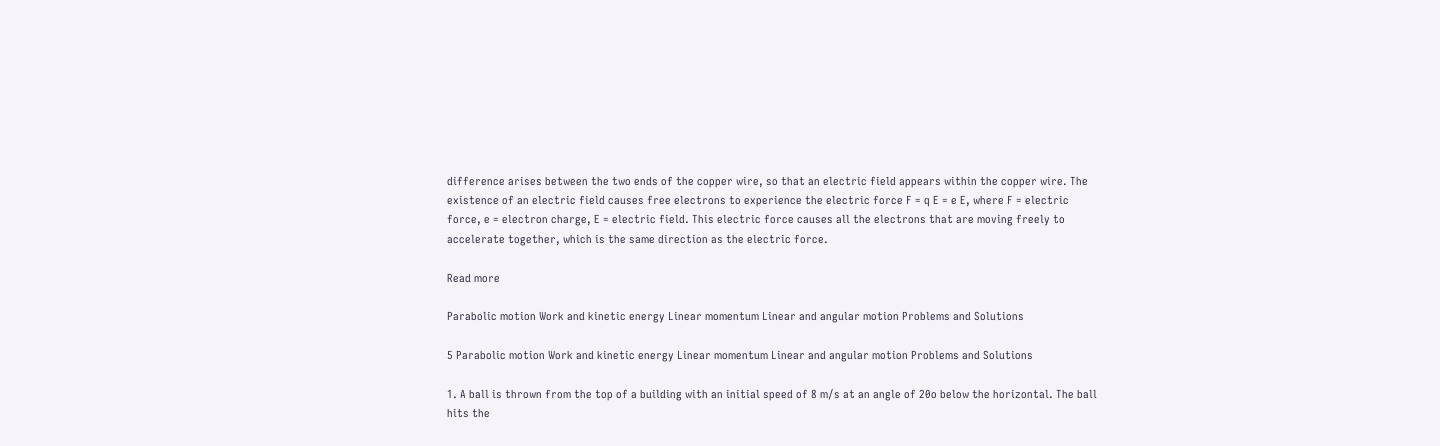difference arises between the two ends of the copper wire, so that an electric field appears within the copper wire. The existence of an electric field causes free electrons to experience the electric force F = q E = e E, where F = electric force, e = electron charge, E = electric field. This electric force causes all the electrons that are moving freely to accelerate together, which is the same direction as the electric force.

Read more

Parabolic motion Work and kinetic energy Linear momentum Linear and angular motion Problems and Solutions

5 Parabolic motion Work and kinetic energy Linear momentum Linear and angular motion Problems and Solutions

1. A ball is thrown from the top of a building with an initial speed of 8 m/s at an angle of 20o below the horizontal. The ball hits the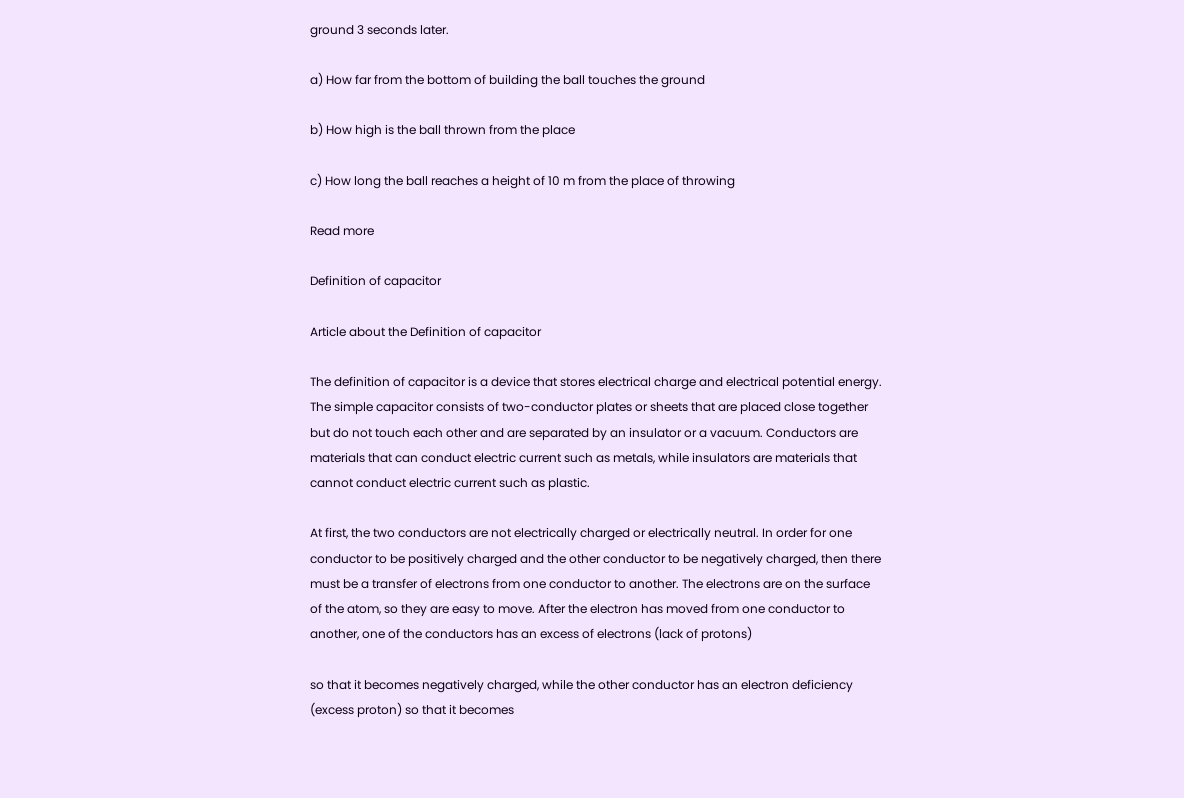ground 3 seconds later.

a) How far from the bottom of building the ball touches the ground

b) How high is the ball thrown from the place

c) How long the ball reaches a height of 10 m from the place of throwing

Read more

Definition of capacitor

Article about the Definition of capacitor

The definition of capacitor is a device that stores electrical charge and electrical potential energy. The simple capacitor consists of two-conductor plates or sheets that are placed close together but do not touch each other and are separated by an insulator or a vacuum. Conductors are materials that can conduct electric current such as metals, while insulators are materials that cannot conduct electric current such as plastic.

At first, the two conductors are not electrically charged or electrically neutral. In order for one conductor to be positively charged and the other conductor to be negatively charged, then there must be a transfer of electrons from one conductor to another. The electrons are on the surface of the atom, so they are easy to move. After the electron has moved from one conductor to another, one of the conductors has an excess of electrons (lack of protons)

so that it becomes negatively charged, while the other conductor has an electron deficiency (excess proton) so that it becomes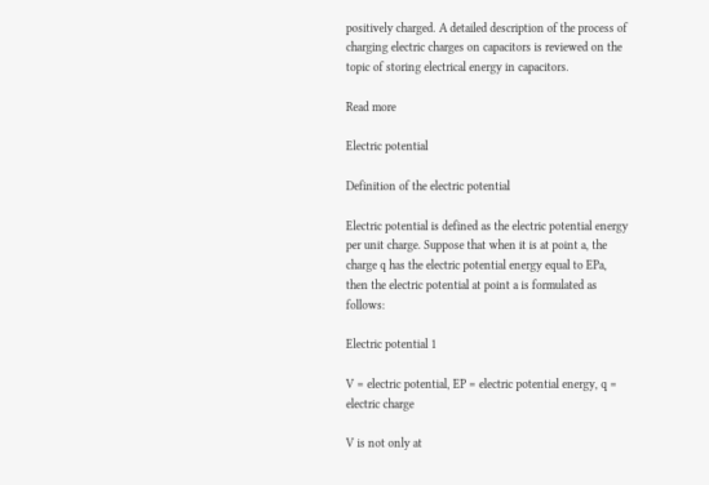positively charged. A detailed description of the process of charging electric charges on capacitors is reviewed on the topic of storing electrical energy in capacitors.

Read more

Electric potential

Definition of the electric potential

Electric potential is defined as the electric potential energy per unit charge. Suppose that when it is at point a, the charge q has the electric potential energy equal to EPa, then the electric potential at point a is formulated as follows:

Electric potential 1

V = electric potential, EP = electric potential energy, q = electric charge

V is not only at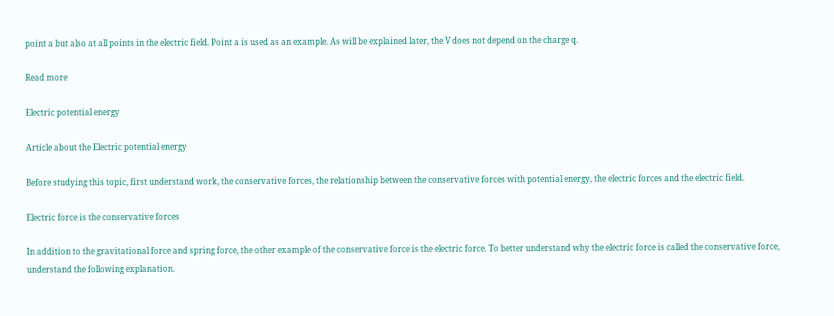point a but also at all points in the electric field. Point a is used as an example. As will be explained later, the V does not depend on the charge q.

Read more

Electric potential energy

Article about the Electric potential energy

Before studying this topic, first understand work, the conservative forces, the relationship between the conservative forces with potential energy, the electric forces and the electric field.

Electric force is the conservative forces

In addition to the gravitational force and spring force, the other example of the conservative force is the electric force. To better understand why the electric force is called the conservative force, understand the following explanation.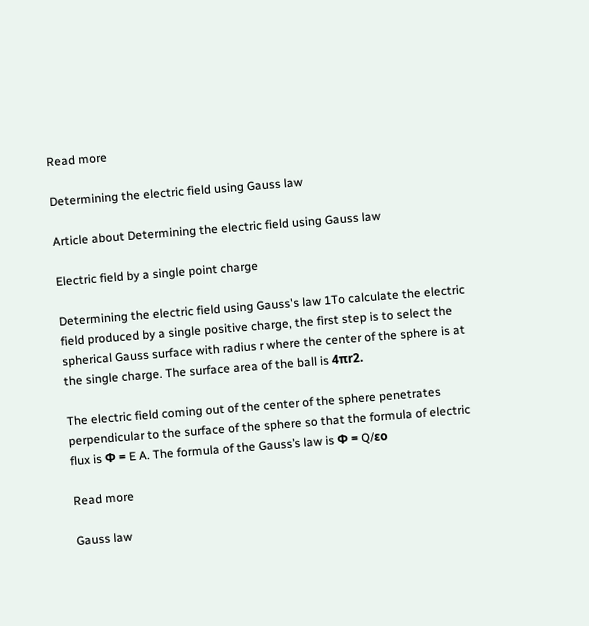Read more

Determining the electric field using Gauss law

Article about Determining the electric field using Gauss law

Electric field by a single point charge

Determining the electric field using Gauss's law 1To calculate the electric field produced by a single positive charge, the first step is to select the spherical Gauss surface with radius r where the center of the sphere is at the single charge. The surface area of the ball is 4πr2.

The electric field coming out of the center of the sphere penetrates perpendicular to the surface of the sphere so that the formula of electric flux is Φ = E A. The formula of the Gauss’s law is Φ = Q/εo

Read more

Gauss law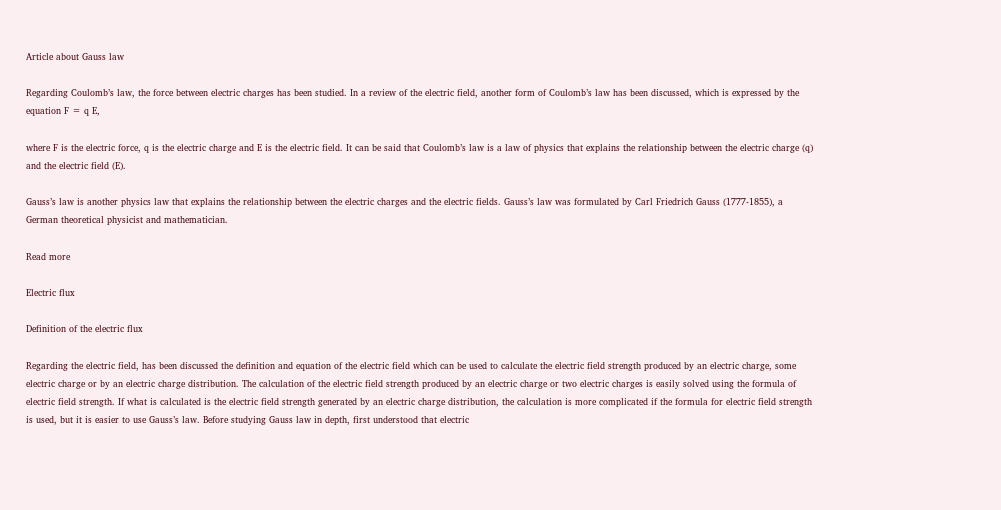Article about Gauss law

Regarding Coulomb’s law, the force between electric charges has been studied. In a review of the electric field, another form of Coulomb’s law has been discussed, which is expressed by the equation F = q E,

where F is the electric force, q is the electric charge and E is the electric field. It can be said that Coulomb’s law is a law of physics that explains the relationship between the electric charge (q) and the electric field (E).

Gauss’s law is another physics law that explains the relationship between the electric charges and the electric fields. Gauss’s law was formulated by Carl Friedrich Gauss (1777-1855), a German theoretical physicist and mathematician.

Read more

Electric flux

Definition of the electric flux

Regarding the electric field, has been discussed the definition and equation of the electric field which can be used to calculate the electric field strength produced by an electric charge, some electric charge or by an electric charge distribution. The calculation of the electric field strength produced by an electric charge or two electric charges is easily solved using the formula of electric field strength. If what is calculated is the electric field strength generated by an electric charge distribution, the calculation is more complicated if the formula for electric field strength is used, but it is easier to use Gauss’s law. Before studying Gauss law in depth, first understood that electric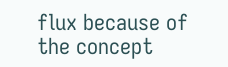flux because of the concept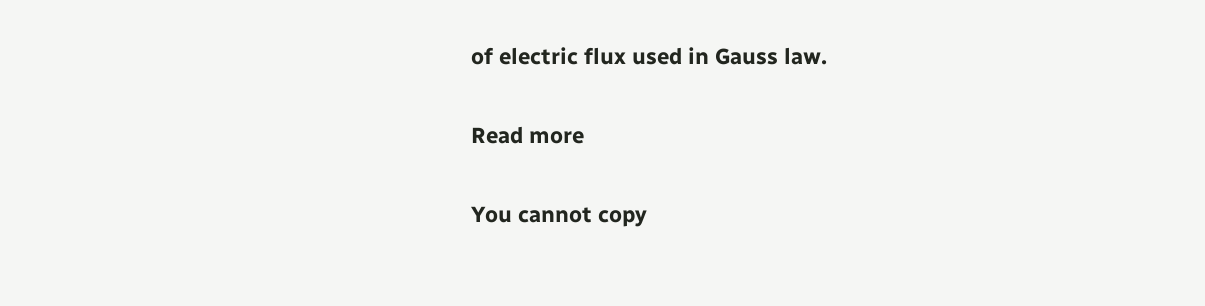of electric flux used in Gauss law.

Read more

You cannot copy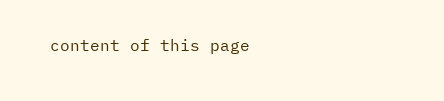content of this page